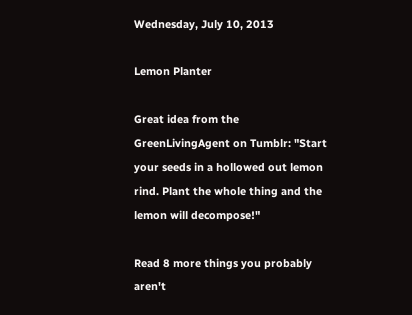Wednesday, July 10, 2013

Lemon Planter

Great idea from the GreenLivingAgent on Tumblr: "Start your seeds in a hollowed out lemon rind. Plant the whole thing and the lemon will decompose!"

Read 8 more things you probably aren't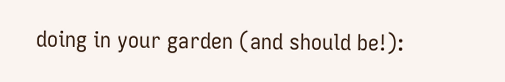doing in your garden (and should be!):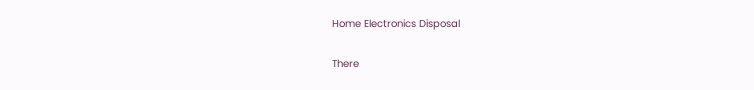Home Electronics Disposal

There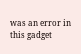was an error in this gadget